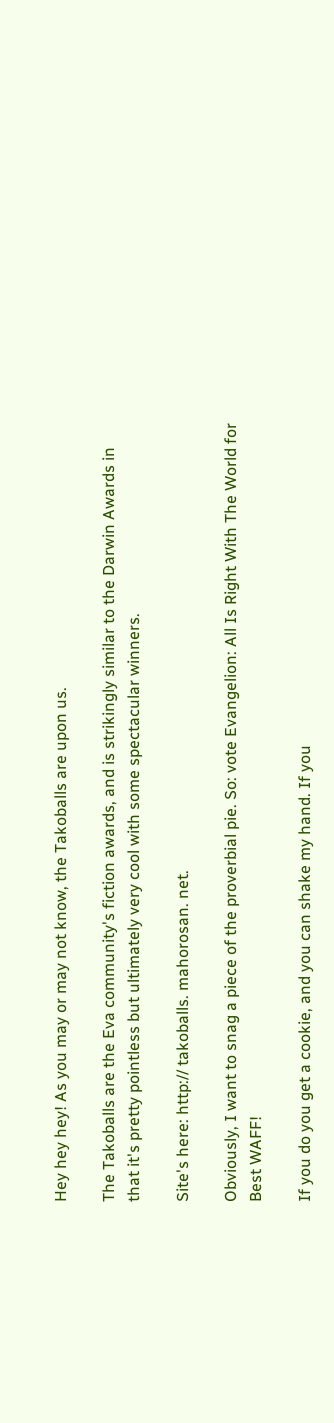Hey hey hey! As you may or may not know, the Takoballs are upon us.

The Takoballs are the Eva community's fiction awards, and is strikingly similar to the Darwin Awards in that it's pretty pointless but ultimately very cool with some spectacular winners.

Site's here: http:// takoballs. mahorosan. net.

Obviously, I want to snag a piece of the proverbial pie. So: vote Evangelion: All Is Right With The World for Best WAFF!

If you do you get a cookie, and you can shake my hand. If you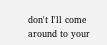don't I'll come around to your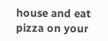house and eat pizza on your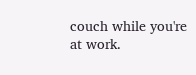couch while you're at work.